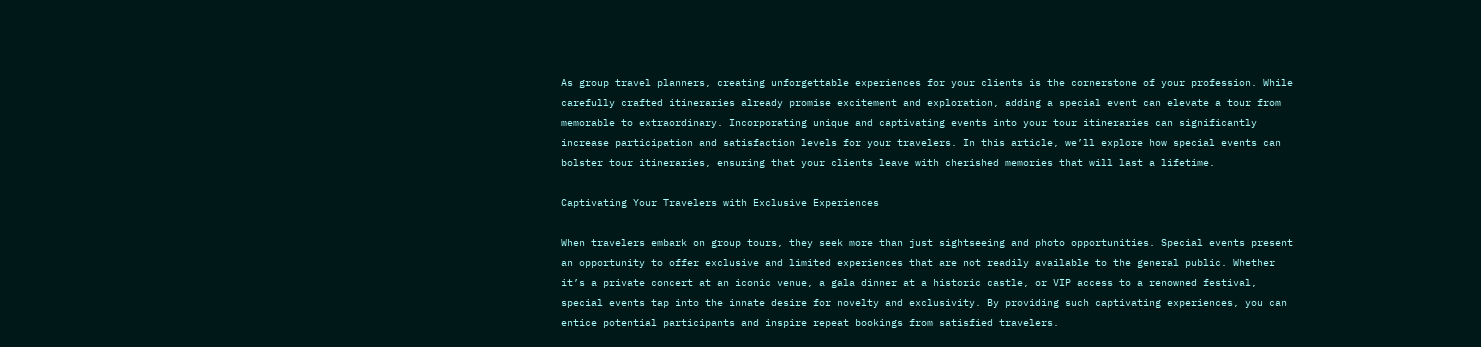As group travel planners, creating unforgettable experiences for your clients is the cornerstone of your profession. While carefully crafted itineraries already promise excitement and exploration, adding a special event can elevate a tour from memorable to extraordinary. Incorporating unique and captivating events into your tour itineraries can significantly increase participation and satisfaction levels for your travelers. In this article, we’ll explore how special events can bolster tour itineraries, ensuring that your clients leave with cherished memories that will last a lifetime.

Captivating Your Travelers with Exclusive Experiences

When travelers embark on group tours, they seek more than just sightseeing and photo opportunities. Special events present an opportunity to offer exclusive and limited experiences that are not readily available to the general public. Whether it’s a private concert at an iconic venue, a gala dinner at a historic castle, or VIP access to a renowned festival, special events tap into the innate desire for novelty and exclusivity. By providing such captivating experiences, you can entice potential participants and inspire repeat bookings from satisfied travelers.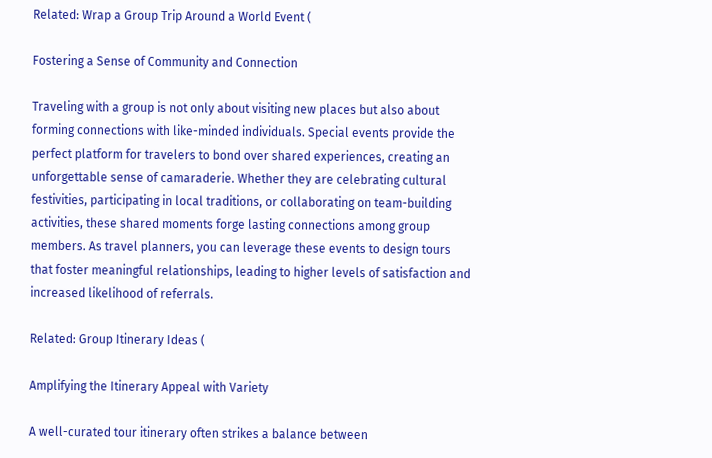Related: Wrap a Group Trip Around a World Event (

Fostering a Sense of Community and Connection

Traveling with a group is not only about visiting new places but also about forming connections with like-minded individuals. Special events provide the perfect platform for travelers to bond over shared experiences, creating an unforgettable sense of camaraderie. Whether they are celebrating cultural festivities, participating in local traditions, or collaborating on team-building activities, these shared moments forge lasting connections among group members. As travel planners, you can leverage these events to design tours that foster meaningful relationships, leading to higher levels of satisfaction and increased likelihood of referrals.

Related: Group Itinerary Ideas (

Amplifying the Itinerary Appeal with Variety

A well-curated tour itinerary often strikes a balance between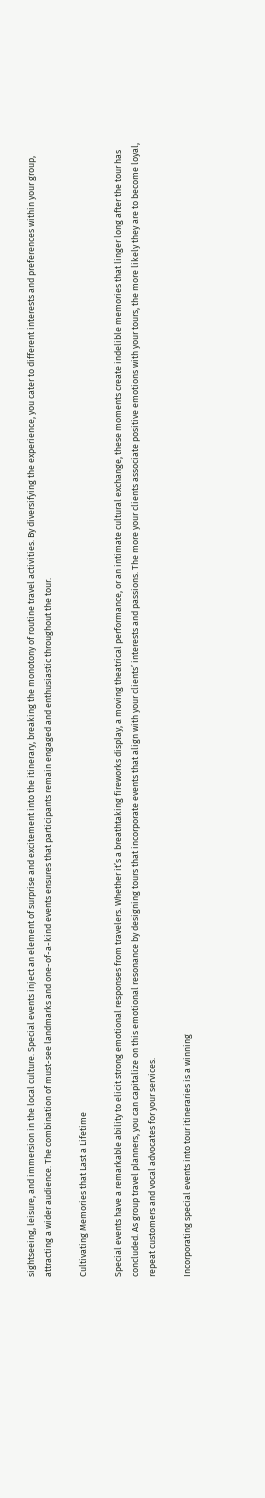sightseeing, leisure, and immersion in the local culture. Special events inject an element of surprise and excitement into the itinerary, breaking the monotony of routine travel activities. By diversifying the experience, you cater to different interests and preferences within your group, attracting a wider audience. The combination of must-see landmarks and one-of-a-kind events ensures that participants remain engaged and enthusiastic throughout the tour.

Cultivating Memories that Last a Lifetime

Special events have a remarkable ability to elicit strong emotional responses from travelers. Whether it’s a breathtaking fireworks display, a moving theatrical performance, or an intimate cultural exchange, these moments create indelible memories that linger long after the tour has concluded. As group travel planners, you can capitalize on this emotional resonance by designing tours that incorporate events that align with your clients’ interests and passions. The more your clients associate positive emotions with your tours, the more likely they are to become loyal, repeat customers and vocal advocates for your services.

Incorporating special events into tour itineraries is a winning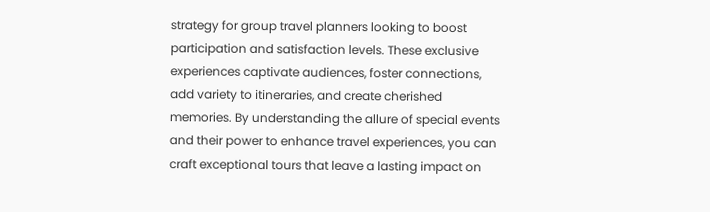strategy for group travel planners looking to boost participation and satisfaction levels. These exclusive experiences captivate audiences, foster connections, add variety to itineraries, and create cherished memories. By understanding the allure of special events and their power to enhance travel experiences, you can craft exceptional tours that leave a lasting impact on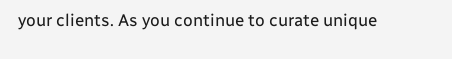your clients. As you continue to curate unique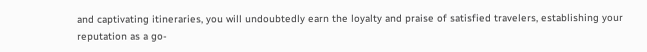and captivating itineraries, you will undoubtedly earn the loyalty and praise of satisfied travelers, establishing your reputation as a go-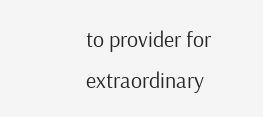to provider for extraordinary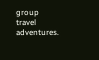group travel adventures.